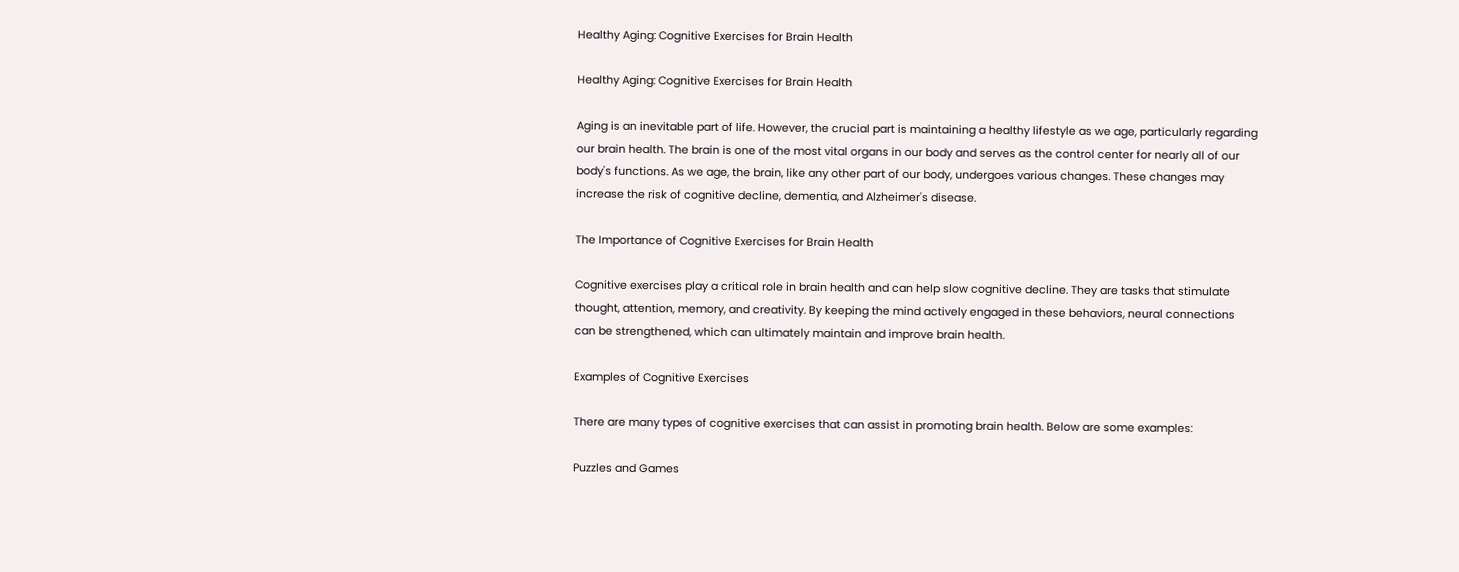Healthy Aging: Cognitive Exercises for Brain Health

Healthy Aging: Cognitive Exercises for Brain Health

Aging is an inevitable part of life. However, the crucial part is maintaining a healthy lifestyle as we age, particularly regarding our brain health. The brain is one of the most vital organs in our body and serves as the control center for nearly all of our body's functions. As we age, the brain, like any other part of our body, undergoes various changes. These changes may increase the risk of cognitive decline, dementia, and Alzheimer's disease.

The Importance of Cognitive Exercises for Brain Health

Cognitive exercises play a critical role in brain health and can help slow cognitive decline. They are tasks that stimulate thought, attention, memory, and creativity. By keeping the mind actively engaged in these behaviors, neural connections can be strengthened, which can ultimately maintain and improve brain health.

Examples of Cognitive Exercises

There are many types of cognitive exercises that can assist in promoting brain health. Below are some examples:

Puzzles and Games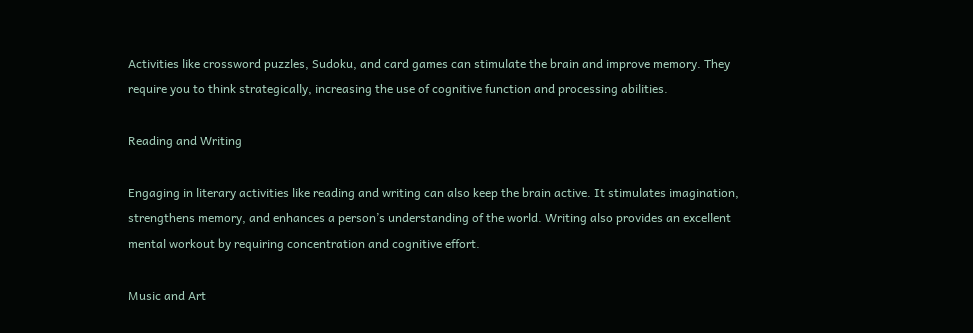Activities like crossword puzzles, Sudoku, and card games can stimulate the brain and improve memory. They require you to think strategically, increasing the use of cognitive function and processing abilities.

Reading and Writing

Engaging in literary activities like reading and writing can also keep the brain active. It stimulates imagination, strengthens memory, and enhances a person’s understanding of the world. Writing also provides an excellent mental workout by requiring concentration and cognitive effort.

Music and Art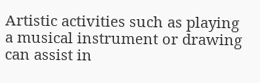Artistic activities such as playing a musical instrument or drawing can assist in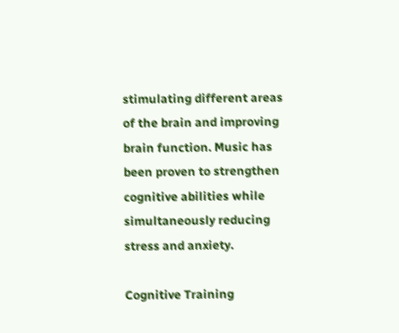stimulating different areas of the brain and improving brain function. Music has been proven to strengthen cognitive abilities while simultaneously reducing stress and anxiety.

Cognitive Training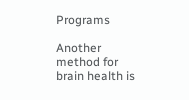Programs

Another method for brain health is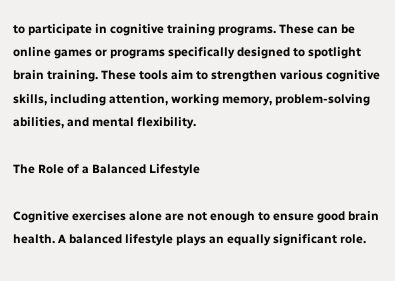to participate in cognitive training programs. These can be online games or programs specifically designed to spotlight brain training. These tools aim to strengthen various cognitive skills, including attention, working memory, problem-solving abilities, and mental flexibility.

The Role of a Balanced Lifestyle

Cognitive exercises alone are not enough to ensure good brain health. A balanced lifestyle plays an equally significant role.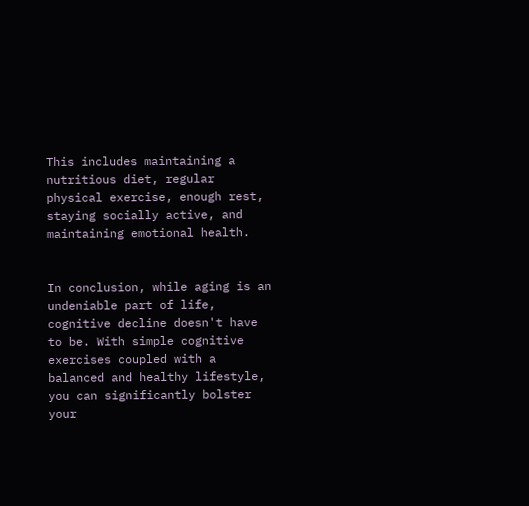This includes maintaining a nutritious diet, regular physical exercise, enough rest, staying socially active, and maintaining emotional health.


In conclusion, while aging is an undeniable part of life, cognitive decline doesn't have to be. With simple cognitive exercises coupled with a balanced and healthy lifestyle, you can significantly bolster your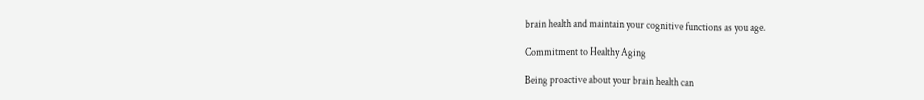brain health and maintain your cognitive functions as you age.

Commitment to Healthy Aging

Being proactive about your brain health can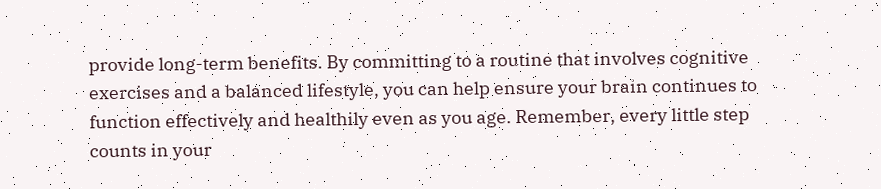provide long-term benefits. By committing to a routine that involves cognitive exercises and a balanced lifestyle, you can help ensure your brain continues to function effectively and healthily even as you age. Remember, every little step counts in your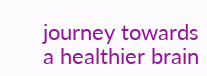journey towards a healthier brain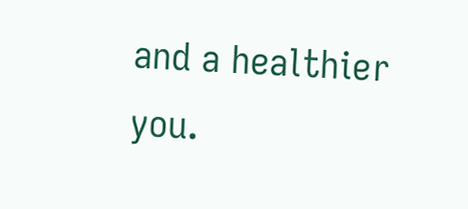and a healthier you.